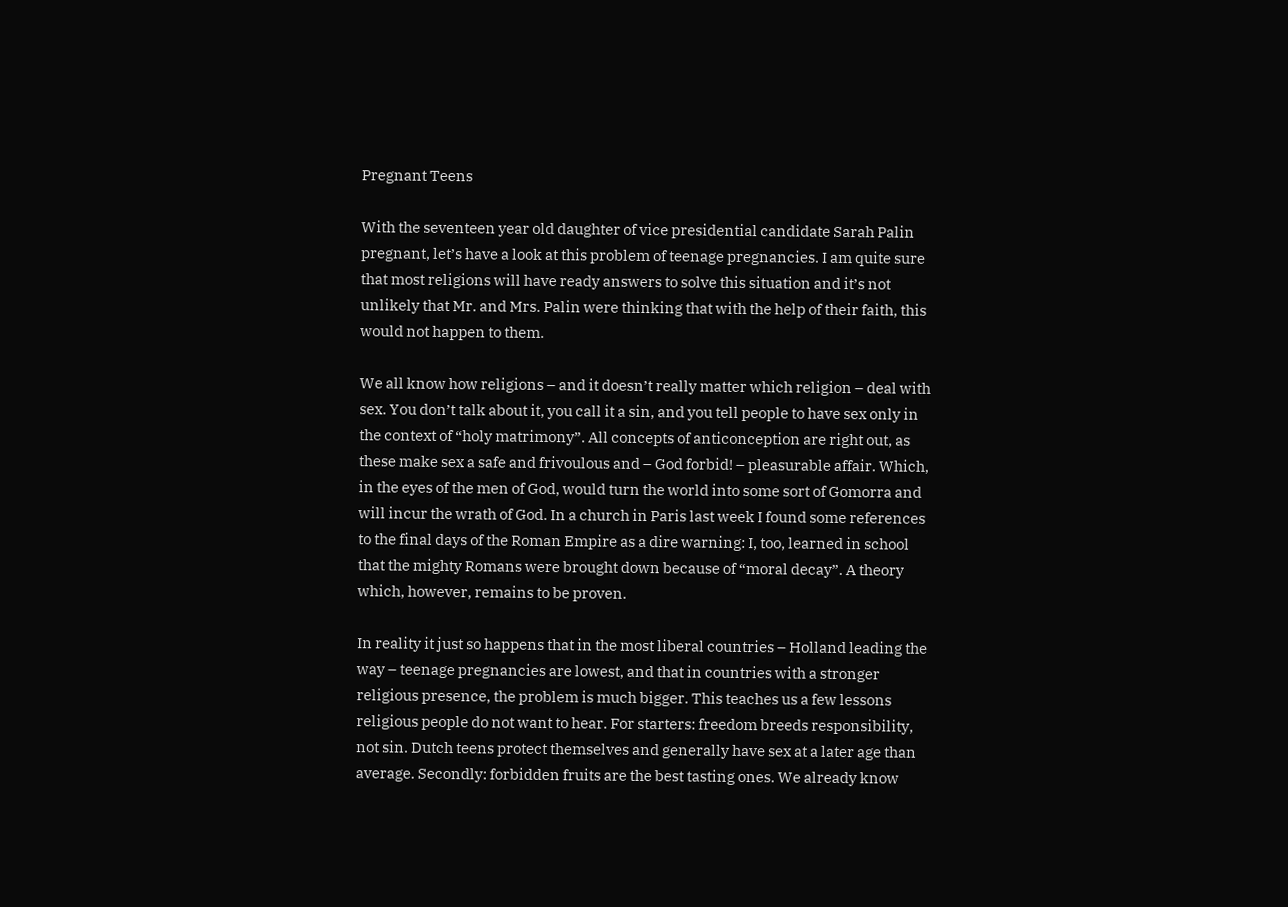Pregnant Teens

With the seventeen year old daughter of vice presidential candidate Sarah Palin pregnant, let’s have a look at this problem of teenage pregnancies. I am quite sure that most religions will have ready answers to solve this situation and it’s not unlikely that Mr. and Mrs. Palin were thinking that with the help of their faith, this would not happen to them.

We all know how religions – and it doesn’t really matter which religion – deal with sex. You don’t talk about it, you call it a sin, and you tell people to have sex only in the context of “holy matrimony”. All concepts of anticonception are right out, as these make sex a safe and frivoulous and – God forbid! – pleasurable affair. Which, in the eyes of the men of God, would turn the world into some sort of Gomorra and will incur the wrath of God. In a church in Paris last week I found some references to the final days of the Roman Empire as a dire warning: I, too, learned in school that the mighty Romans were brought down because of “moral decay”. A theory which, however, remains to be proven.

In reality it just so happens that in the most liberal countries – Holland leading the way – teenage pregnancies are lowest, and that in countries with a stronger religious presence, the problem is much bigger. This teaches us a few lessons religious people do not want to hear. For starters: freedom breeds responsibility, not sin. Dutch teens protect themselves and generally have sex at a later age than average. Secondly: forbidden fruits are the best tasting ones. We already know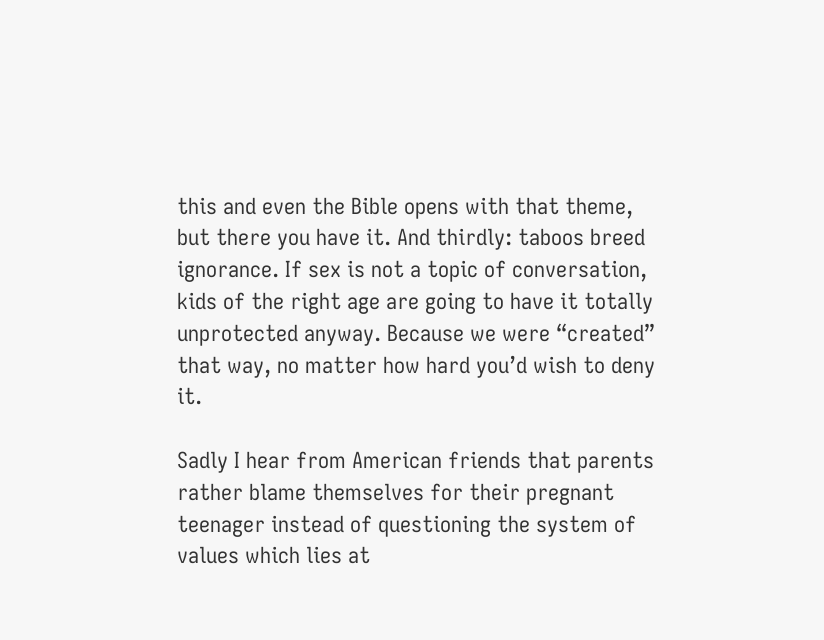this and even the Bible opens with that theme, but there you have it. And thirdly: taboos breed ignorance. If sex is not a topic of conversation, kids of the right age are going to have it totally unprotected anyway. Because we were “created” that way, no matter how hard you’d wish to deny it.

Sadly I hear from American friends that parents rather blame themselves for their pregnant teenager instead of questioning the system of values which lies at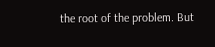the root of the problem. But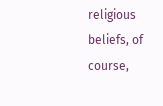religious beliefs, of course,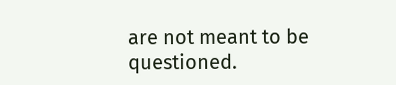are not meant to be questioned.